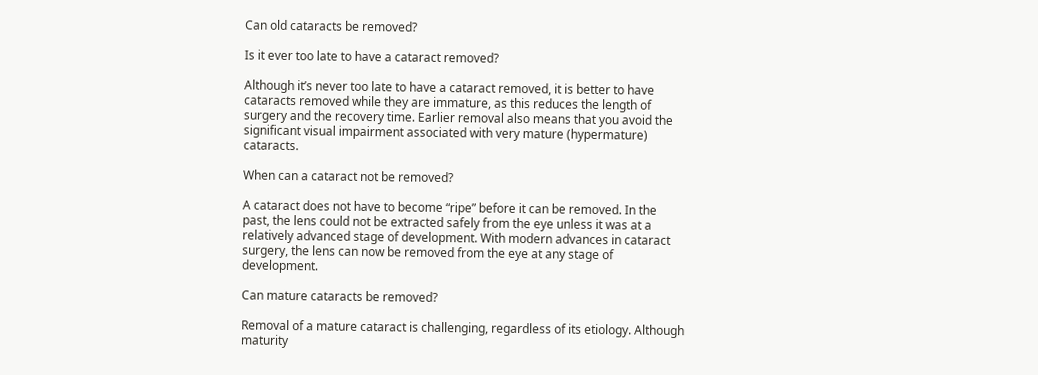Can old cataracts be removed?

Is it ever too late to have a cataract removed?

Although it’s never too late to have a cataract removed, it is better to have cataracts removed while they are immature, as this reduces the length of surgery and the recovery time. Earlier removal also means that you avoid the significant visual impairment associated with very mature (hypermature) cataracts.

When can a cataract not be removed?

A cataract does not have to become “ripe” before it can be removed. In the past, the lens could not be extracted safely from the eye unless it was at a relatively advanced stage of development. With modern advances in cataract surgery, the lens can now be removed from the eye at any stage of development.

Can mature cataracts be removed?

Removal of a mature cataract is challenging, regardless of its etiology. Although maturity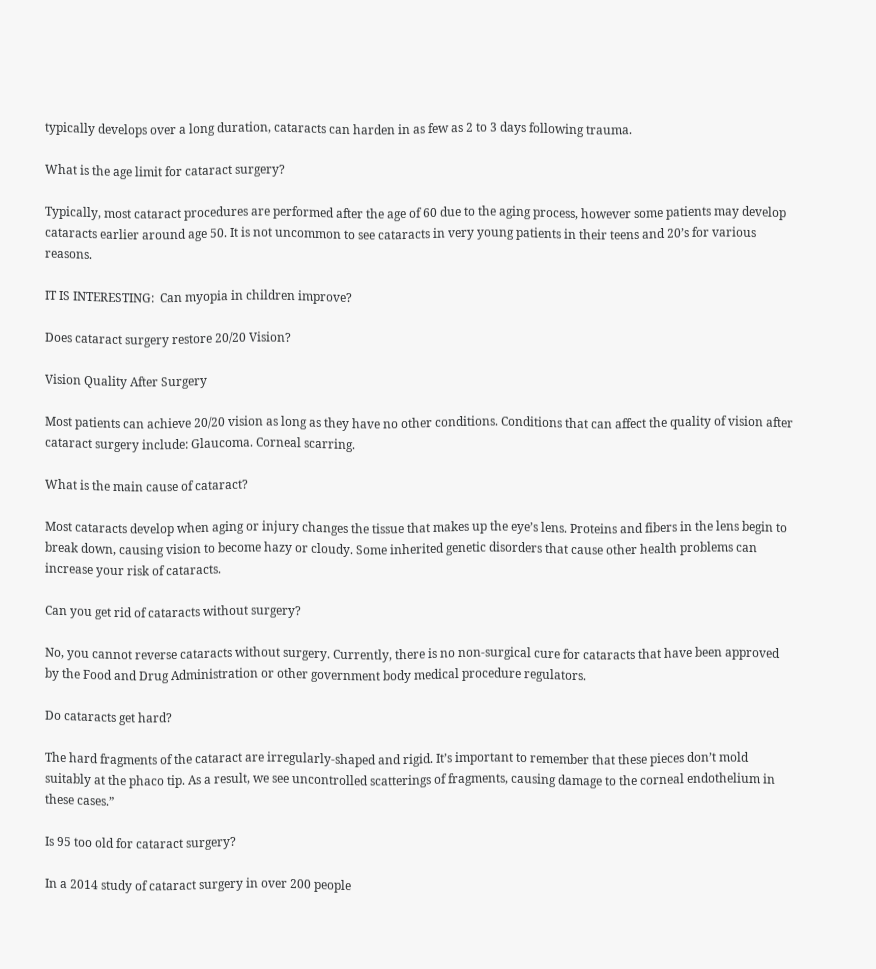typically develops over a long duration, cataracts can harden in as few as 2 to 3 days following trauma.

What is the age limit for cataract surgery?

Typically, most cataract procedures are performed after the age of 60 due to the aging process, however some patients may develop cataracts earlier around age 50. It is not uncommon to see cataracts in very young patients in their teens and 20’s for various reasons.

IT IS INTERESTING:  Can myopia in children improve?

Does cataract surgery restore 20/20 Vision?

Vision Quality After Surgery

Most patients can achieve 20/20 vision as long as they have no other conditions. Conditions that can affect the quality of vision after cataract surgery include: Glaucoma. Corneal scarring.

What is the main cause of cataract?

Most cataracts develop when aging or injury changes the tissue that makes up the eye’s lens. Proteins and fibers in the lens begin to break down, causing vision to become hazy or cloudy. Some inherited genetic disorders that cause other health problems can increase your risk of cataracts.

Can you get rid of cataracts without surgery?

No, you cannot reverse cataracts without surgery. Currently, there is no non-surgical cure for cataracts that have been approved by the Food and Drug Administration or other government body medical procedure regulators.

Do cataracts get hard?

The hard fragments of the cataract are irregularly-shaped and rigid. It’s important to remember that these pieces don’t mold suitably at the phaco tip. As a result, we see uncontrolled scatterings of fragments, causing damage to the corneal endothelium in these cases.”

Is 95 too old for cataract surgery?

In a 2014 study of cataract surgery in over 200 people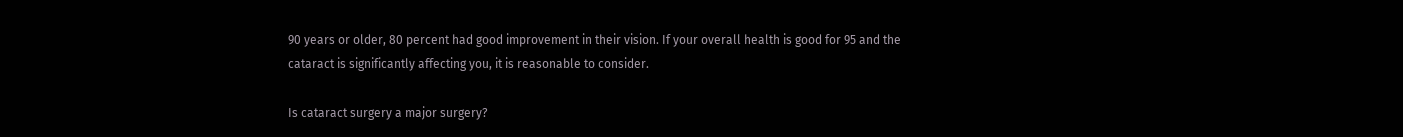90 years or older, 80 percent had good improvement in their vision. If your overall health is good for 95 and the cataract is significantly affecting you, it is reasonable to consider.

Is cataract surgery a major surgery?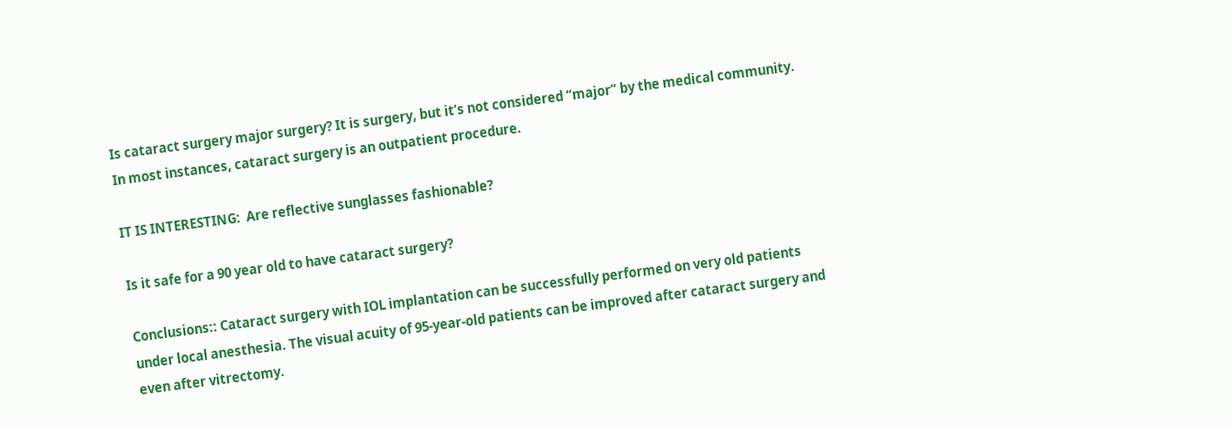Is cataract surgery major surgery? It is surgery, but it’s not considered “major” by the medical community. In most instances, cataract surgery is an outpatient procedure.

IT IS INTERESTING:  Are reflective sunglasses fashionable?

Is it safe for a 90 year old to have cataract surgery?

Conclusions:: Cataract surgery with IOL implantation can be successfully performed on very old patients under local anesthesia. The visual acuity of 95-year-old patients can be improved after cataract surgery and even after vitrectomy.